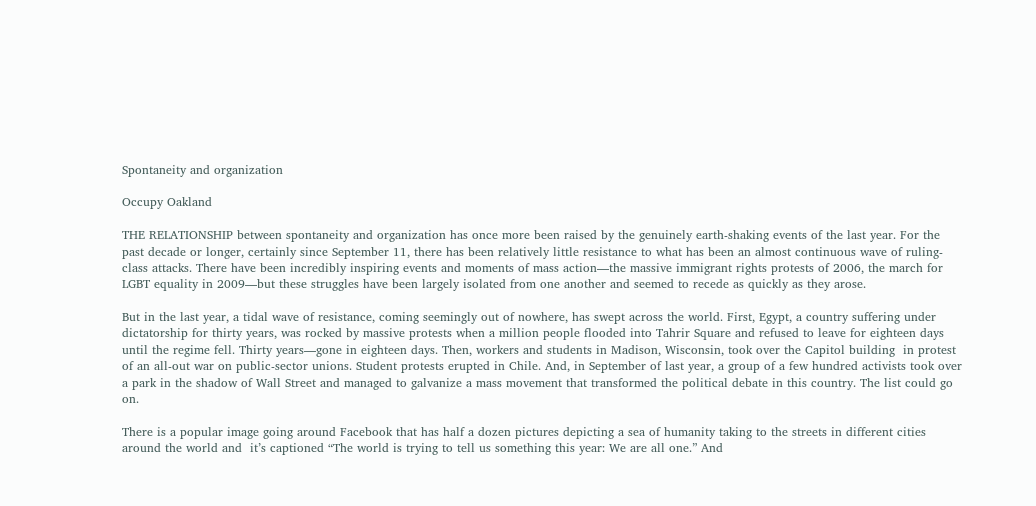Spontaneity and organization

Occupy Oakland

THE RELATIONSHIP between spontaneity and organization has once more been raised by the genuinely earth-shaking events of the last year. For the past decade or longer, certainly since September 11, there has been relatively little resistance to what has been an almost continuous wave of ruling-class attacks. There have been incredibly inspiring events and moments of mass action—the massive immigrant rights protests of 2006, the march for LGBT equality in 2009—but these struggles have been largely isolated from one another and seemed to recede as quickly as they arose.

But in the last year, a tidal wave of resistance, coming seemingly out of nowhere, has swept across the world. First, Egypt, a country suffering under dictatorship for thirty years, was rocked by massive protests when a million people flooded into Tahrir Square and refused to leave for eighteen days until the regime fell. Thirty years—gone in eighteen days. Then, workers and students in Madison, Wisconsin, took over the Capitol building  in protest of an all-out war on public-sector unions. Student protests erupted in Chile. And, in September of last year, a group of a few hundred activists took over a park in the shadow of Wall Street and managed to galvanize a mass movement that transformed the political debate in this country. The list could go on.

There is a popular image going around Facebook that has half a dozen pictures depicting a sea of humanity taking to the streets in different cities around the world and  it’s captioned “The world is trying to tell us something this year: We are all one.” And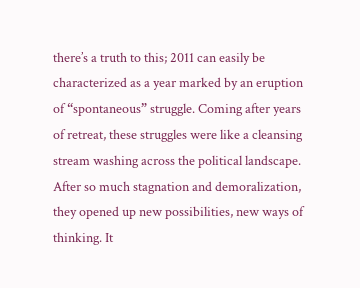there’s a truth to this; 2011 can easily be characterized as a year marked by an eruption of “spontaneous” struggle. Coming after years of retreat, these struggles were like a cleansing stream washing across the political landscape. After so much stagnation and demoralization, they opened up new possibilities, new ways of thinking. It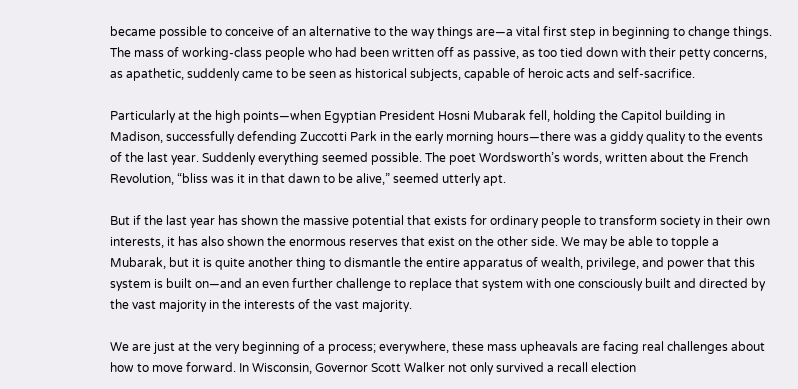became possible to conceive of an alternative to the way things are—a vital first step in beginning to change things. The mass of working-class people who had been written off as passive, as too tied down with their petty concerns, as apathetic, suddenly came to be seen as historical subjects, capable of heroic acts and self-sacrifice.

Particularly at the high points—when Egyptian President Hosni Mubarak fell, holding the Capitol building in Madison, successfully defending Zuccotti Park in the early morning hours—there was a giddy quality to the events of the last year. Suddenly everything seemed possible. The poet Wordsworth’s words, written about the French Revolution, “bliss was it in that dawn to be alive,” seemed utterly apt.

But if the last year has shown the massive potential that exists for ordinary people to transform society in their own interests, it has also shown the enormous reserves that exist on the other side. We may be able to topple a Mubarak, but it is quite another thing to dismantle the entire apparatus of wealth, privilege, and power that this system is built on—and an even further challenge to replace that system with one consciously built and directed by the vast majority in the interests of the vast majority.

We are just at the very beginning of a process; everywhere, these mass upheavals are facing real challenges about how to move forward. In Wisconsin, Governor Scott Walker not only survived a recall election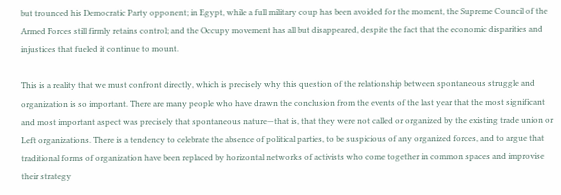but trounced his Democratic Party opponent; in Egypt, while a full military coup has been avoided for the moment, the Supreme Council of the Armed Forces still firmly retains control; and the Occupy movement has all but disappeared, despite the fact that the economic disparities and injustices that fueled it continue to mount.

This is a reality that we must confront directly, which is precisely why this question of the relationship between spontaneous struggle and organization is so important. There are many people who have drawn the conclusion from the events of the last year that the most significant and most important aspect was precisely that spontaneous nature—that is, that they were not called or organized by the existing trade union or Left organizations. There is a tendency to celebrate the absence of political parties, to be suspicious of any organized forces, and to argue that traditional forms of organization have been replaced by horizontal networks of activists who come together in common spaces and improvise their strategy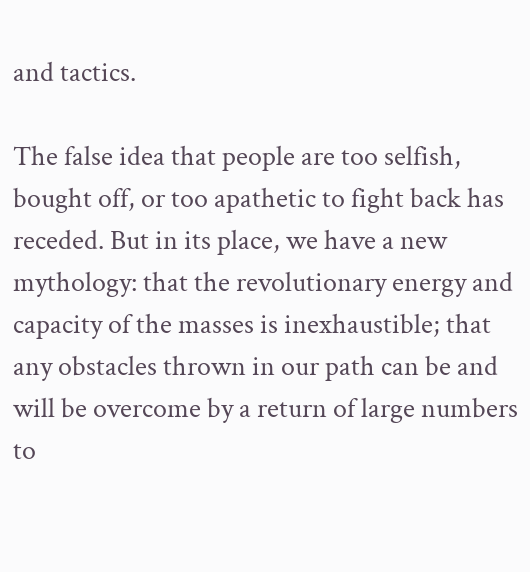and tactics.

The false idea that people are too selfish, bought off, or too apathetic to fight back has receded. But in its place, we have a new mythology: that the revolutionary energy and capacity of the masses is inexhaustible; that any obstacles thrown in our path can be and will be overcome by a return of large numbers to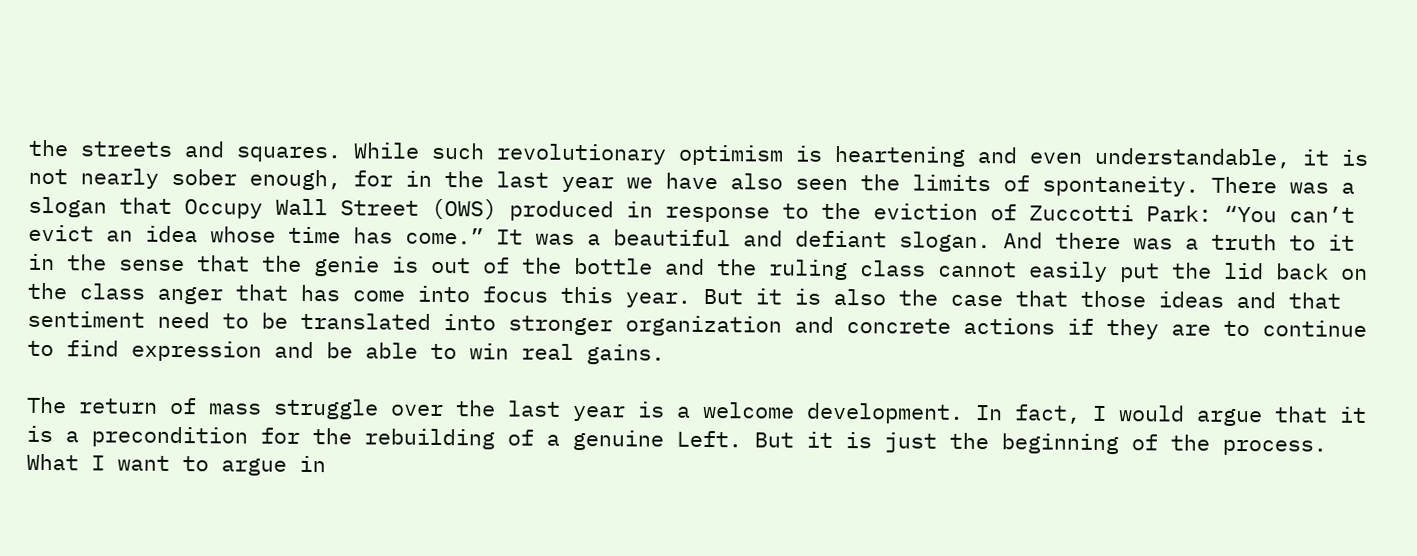the streets and squares. While such revolutionary optimism is heartening and even understandable, it is not nearly sober enough, for in the last year we have also seen the limits of spontaneity. There was a slogan that Occupy Wall Street (OWS) produced in response to the eviction of Zuccotti Park: “You can’t evict an idea whose time has come.” It was a beautiful and defiant slogan. And there was a truth to it in the sense that the genie is out of the bottle and the ruling class cannot easily put the lid back on the class anger that has come into focus this year. But it is also the case that those ideas and that sentiment need to be translated into stronger organization and concrete actions if they are to continue to find expression and be able to win real gains.

The return of mass struggle over the last year is a welcome development. In fact, I would argue that it is a precondition for the rebuilding of a genuine Left. But it is just the beginning of the process. What I want to argue in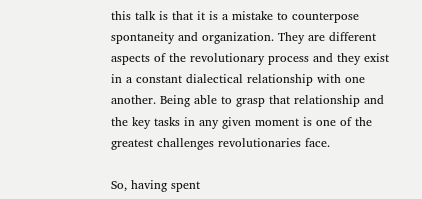this talk is that it is a mistake to counterpose spontaneity and organization. They are different aspects of the revolutionary process and they exist in a constant dialectical relationship with one another. Being able to grasp that relationship and the key tasks in any given moment is one of the greatest challenges revolutionaries face.

So, having spent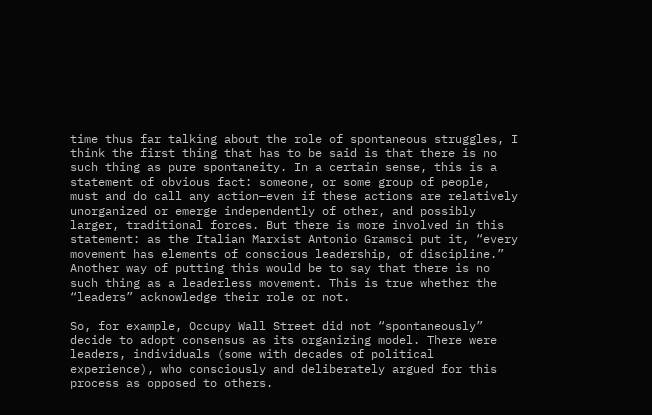time thus far talking about the role of spontaneous struggles, I think the first thing that has to be said is that there is no such thing as pure spontaneity. In a certain sense, this is a statement of obvious fact: someone, or some group of people, must and do call any action—even if these actions are relatively unorganized or emerge independently of other, and possibly larger, traditional forces. But there is more involved in this statement: as the Italian Marxist Antonio Gramsci put it, “every movement has elements of conscious leadership, of discipline.” Another way of putting this would be to say that there is no such thing as a leaderless movement. This is true whether the “leaders” acknowledge their role or not.

So, for example, Occupy Wall Street did not “spontaneously” decide to adopt consensus as its organizing model. There were leaders, individuals (some with decades of political experience), who consciously and deliberately argued for this process as opposed to others.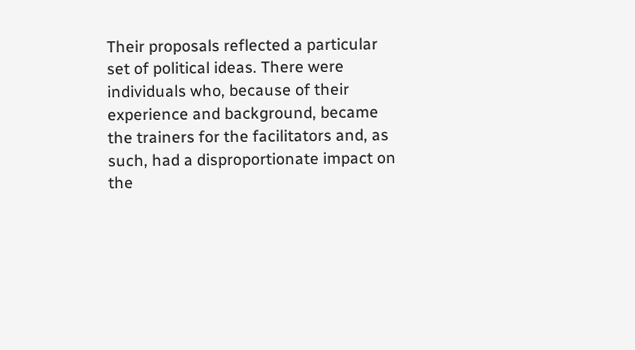Their proposals reflected a particular set of political ideas. There were individuals who, because of their experience and background, became the trainers for the facilitators and, as such, had a disproportionate impact on the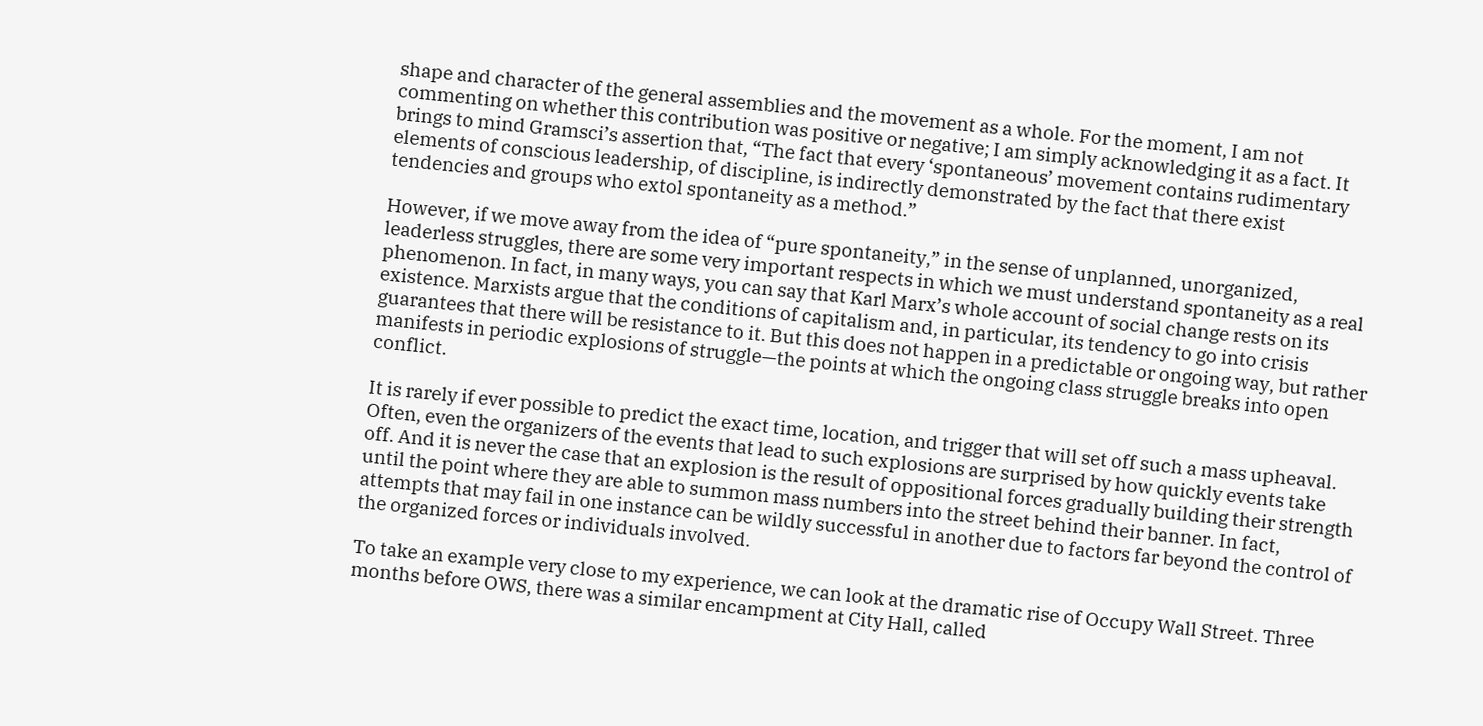shape and character of the general assemblies and the movement as a whole. For the moment, I am not commenting on whether this contribution was positive or negative; I am simply acknowledging it as a fact. It brings to mind Gramsci’s assertion that, “The fact that every ‘spontaneous’ movement contains rudimentary elements of conscious leadership, of discipline, is indirectly demonstrated by the fact that there exist tendencies and groups who extol spontaneity as a method.”

However, if we move away from the idea of “pure spontaneity,” in the sense of unplanned, unorganized, leaderless struggles, there are some very important respects in which we must understand spontaneity as a real phenomenon. In fact, in many ways, you can say that Karl Marx’s whole account of social change rests on its existence. Marxists argue that the conditions of capitalism and, in particular, its tendency to go into crisis guarantees that there will be resistance to it. But this does not happen in a predictable or ongoing way, but rather manifests in periodic explosions of struggle—the points at which the ongoing class struggle breaks into open conflict.

It is rarely if ever possible to predict the exact time, location, and trigger that will set off such a mass upheaval. Often, even the organizers of the events that lead to such explosions are surprised by how quickly events take off. And it is never the case that an explosion is the result of oppositional forces gradually building their strength until the point where they are able to summon mass numbers into the street behind their banner. In fact, attempts that may fail in one instance can be wildly successful in another due to factors far beyond the control of the organized forces or individuals involved.

To take an example very close to my experience, we can look at the dramatic rise of Occupy Wall Street. Three months before OWS, there was a similar encampment at City Hall, called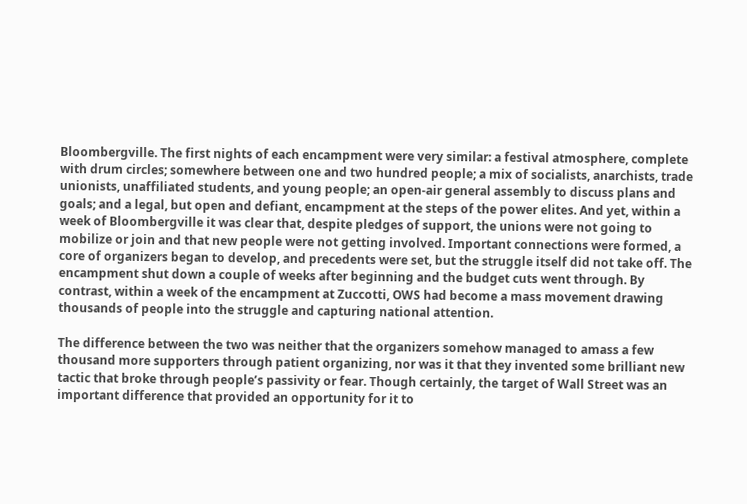Bloombergville. The first nights of each encampment were very similar: a festival atmosphere, complete with drum circles; somewhere between one and two hundred people; a mix of socialists, anarchists, trade unionists, unaffiliated students, and young people; an open-air general assembly to discuss plans and goals; and a legal, but open and defiant, encampment at the steps of the power elites. And yet, within a week of Bloombergville it was clear that, despite pledges of support, the unions were not going to mobilize or join and that new people were not getting involved. Important connections were formed, a core of organizers began to develop, and precedents were set, but the struggle itself did not take off. The encampment shut down a couple of weeks after beginning and the budget cuts went through. By contrast, within a week of the encampment at Zuccotti, OWS had become a mass movement drawing thousands of people into the struggle and capturing national attention.

The difference between the two was neither that the organizers somehow managed to amass a few thousand more supporters through patient organizing, nor was it that they invented some brilliant new tactic that broke through people’s passivity or fear. Though certainly, the target of Wall Street was an important difference that provided an opportunity for it to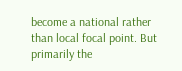become a national rather than local focal point. But primarily the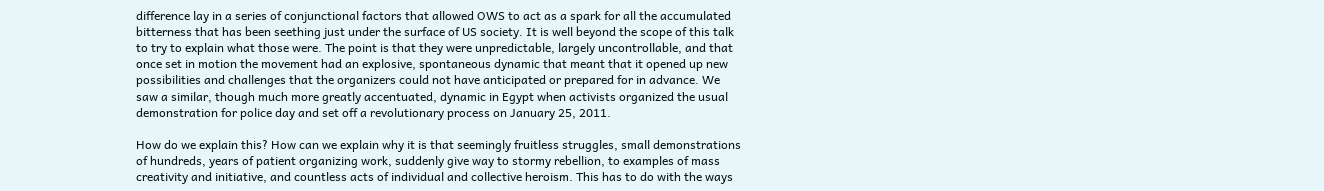difference lay in a series of conjunctional factors that allowed OWS to act as a spark for all the accumulated bitterness that has been seething just under the surface of US society. It is well beyond the scope of this talk to try to explain what those were. The point is that they were unpredictable, largely uncontrollable, and that once set in motion the movement had an explosive, spontaneous dynamic that meant that it opened up new possibilities and challenges that the organizers could not have anticipated or prepared for in advance. We saw a similar, though much more greatly accentuated, dynamic in Egypt when activists organized the usual demonstration for police day and set off a revolutionary process on January 25, 2011.

How do we explain this? How can we explain why it is that seemingly fruitless struggles, small demonstrations of hundreds, years of patient organizing work, suddenly give way to stormy rebellion, to examples of mass creativity and initiative, and countless acts of individual and collective heroism. This has to do with the ways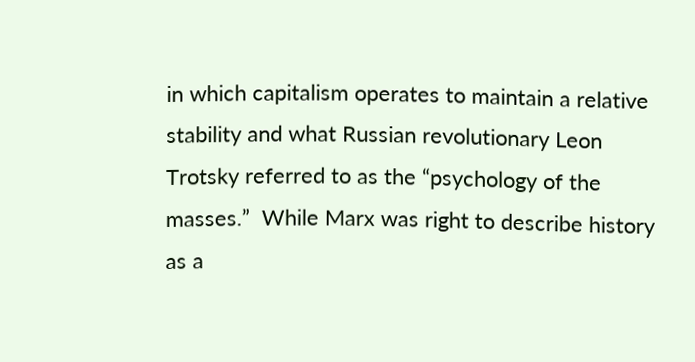in which capitalism operates to maintain a relative stability and what Russian revolutionary Leon Trotsky referred to as the “psychology of the masses.”  While Marx was right to describe history as a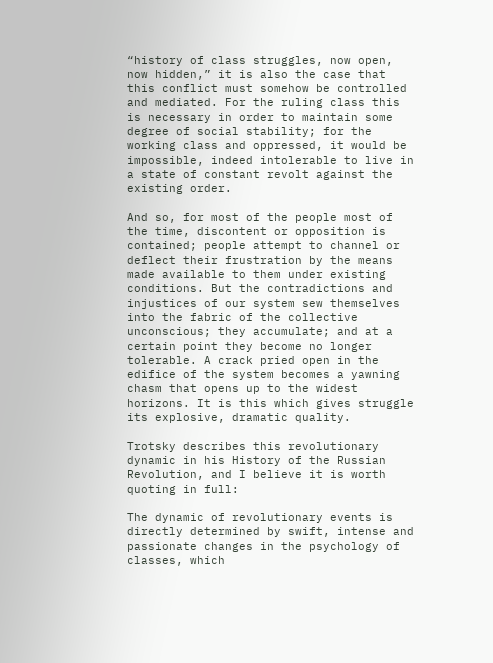“history of class struggles, now open, now hidden,” it is also the case that this conflict must somehow be controlled and mediated. For the ruling class this is necessary in order to maintain some degree of social stability; for the working class and oppressed, it would be impossible, indeed intolerable to live in a state of constant revolt against the existing order.

And so, for most of the people most of the time, discontent or opposition is contained; people attempt to channel or deflect their frustration by the means made available to them under existing conditions. But the contradictions and injustices of our system sew themselves into the fabric of the collective unconscious; they accumulate; and at a certain point they become no longer tolerable. A crack pried open in the edifice of the system becomes a yawning chasm that opens up to the widest horizons. It is this which gives struggle its explosive, dramatic quality.

Trotsky describes this revolutionary dynamic in his History of the Russian Revolution, and I believe it is worth quoting in full:

The dynamic of revolutionary events is directly determined by swift, intense and passionate changes in the psychology of classes, which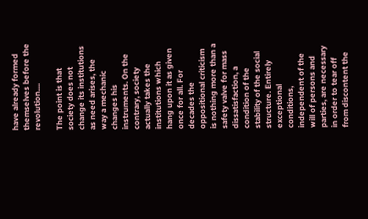have already formed themselves before the revolution....

The point is that society does not change its institutions as need arises, the way a mechanic changes his instruments. On the contrary, society actually takes the institutions which hang upon it as given once for all. For decades the oppositional criticism is nothing more than a safety valve for mass dissatisfaction, a condition of the stability of the social structure. Entirely exceptional conditions, independent of the will of persons and parties, are necessary in order to tear off from discontent the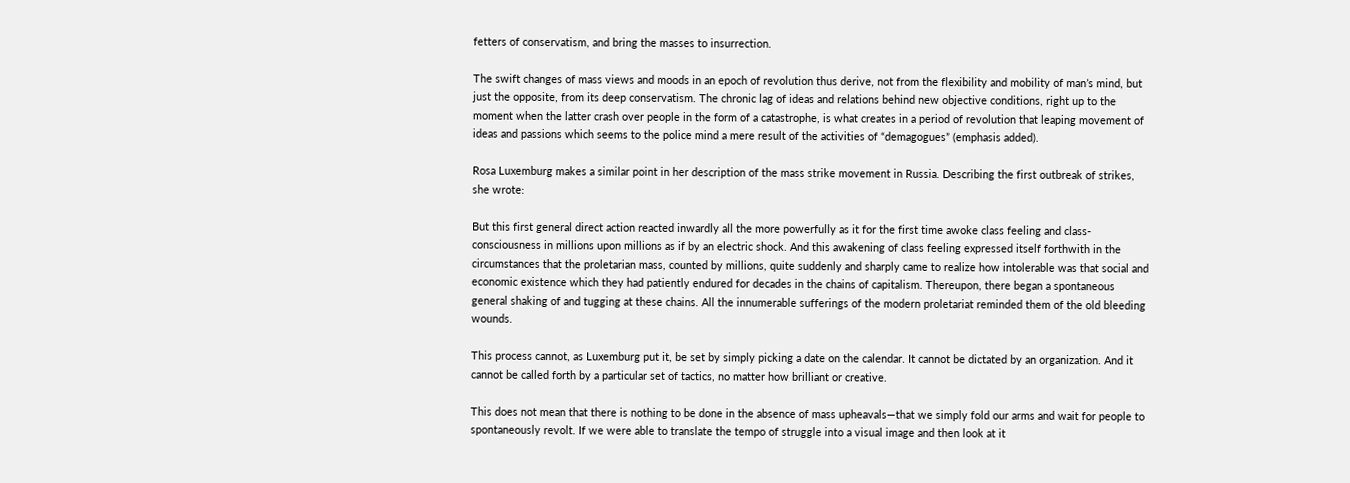fetters of conservatism, and bring the masses to insurrection.

The swift changes of mass views and moods in an epoch of revolution thus derive, not from the flexibility and mobility of man’s mind, but just the opposite, from its deep conservatism. The chronic lag of ideas and relations behind new objective conditions, right up to the moment when the latter crash over people in the form of a catastrophe, is what creates in a period of revolution that leaping movement of ideas and passions which seems to the police mind a mere result of the activities of “demagogues” (emphasis added).

Rosa Luxemburg makes a similar point in her description of the mass strike movement in Russia. Describing the first outbreak of strikes, she wrote:

But this first general direct action reacted inwardly all the more powerfully as it for the first time awoke class feeling and class-consciousness in millions upon millions as if by an electric shock. And this awakening of class feeling expressed itself forthwith in the circumstances that the proletarian mass, counted by millions, quite suddenly and sharply came to realize how intolerable was that social and economic existence which they had patiently endured for decades in the chains of capitalism. Thereupon, there began a spontaneous general shaking of and tugging at these chains. All the innumerable sufferings of the modern proletariat reminded them of the old bleeding wounds.

This process cannot, as Luxemburg put it, be set by simply picking a date on the calendar. It cannot be dictated by an organization. And it cannot be called forth by a particular set of tactics, no matter how brilliant or creative.

This does not mean that there is nothing to be done in the absence of mass upheavals—that we simply fold our arms and wait for people to spontaneously revolt. If we were able to translate the tempo of struggle into a visual image and then look at it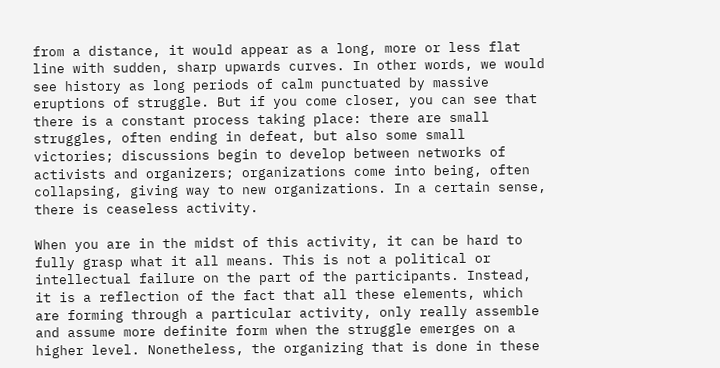from a distance, it would appear as a long, more or less flat line with sudden, sharp upwards curves. In other words, we would see history as long periods of calm punctuated by massive eruptions of struggle. But if you come closer, you can see that there is a constant process taking place: there are small struggles, often ending in defeat, but also some small victories; discussions begin to develop between networks of activists and organizers; organizations come into being, often collapsing, giving way to new organizations. In a certain sense, there is ceaseless activity.

When you are in the midst of this activity, it can be hard to fully grasp what it all means. This is not a political or intellectual failure on the part of the participants. Instead, it is a reflection of the fact that all these elements, which are forming through a particular activity, only really assemble and assume more definite form when the struggle emerges on a higher level. Nonetheless, the organizing that is done in these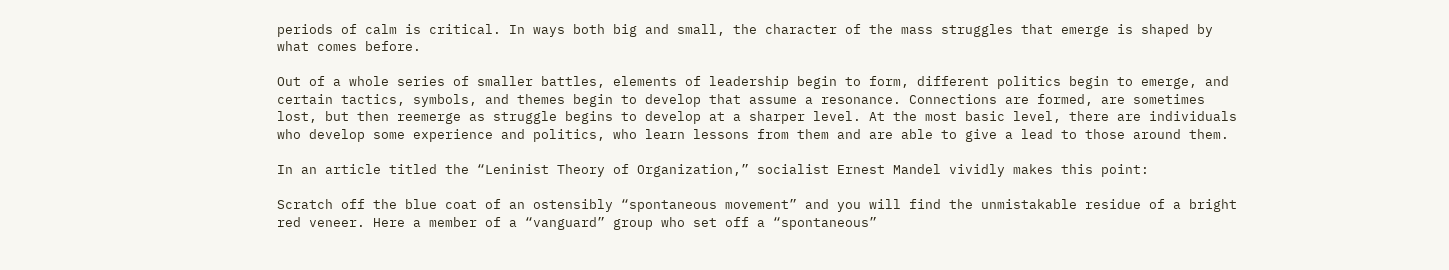periods of calm is critical. In ways both big and small, the character of the mass struggles that emerge is shaped by what comes before.

Out of a whole series of smaller battles, elements of leadership begin to form, different politics begin to emerge, and certain tactics, symbols, and themes begin to develop that assume a resonance. Connections are formed, are sometimes lost, but then reemerge as struggle begins to develop at a sharper level. At the most basic level, there are individuals who develop some experience and politics, who learn lessons from them and are able to give a lead to those around them.

In an article titled the “Leninist Theory of Organization,” socialist Ernest Mandel vividly makes this point:

Scratch off the blue coat of an ostensibly “spontaneous movement” and you will find the unmistakable residue of a bright red veneer. Here a member of a “vanguard” group who set off a “spontaneous”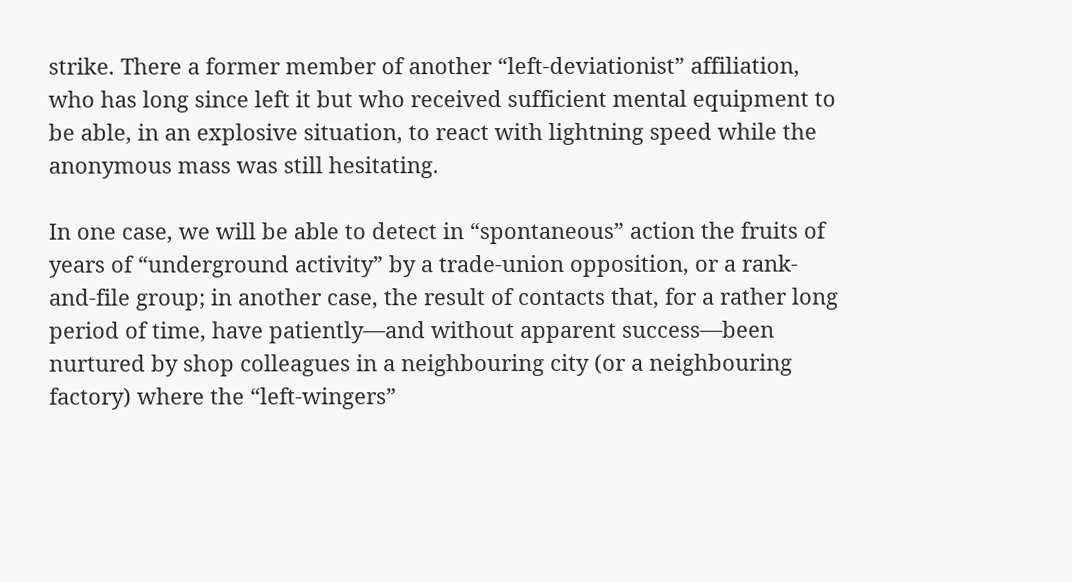strike. There a former member of another “left-deviationist” affiliation, who has long since left it but who received sufficient mental equipment to be able, in an explosive situation, to react with lightning speed while the anonymous mass was still hesitating.

In one case, we will be able to detect in “spontaneous” action the fruits of years of “underground activity” by a trade-union opposition, or a rank-and-file group; in another case, the result of contacts that, for a rather long period of time, have patiently—and without apparent success—been nurtured by shop colleagues in a neighbouring city (or a neighbouring factory) where the “left-wingers”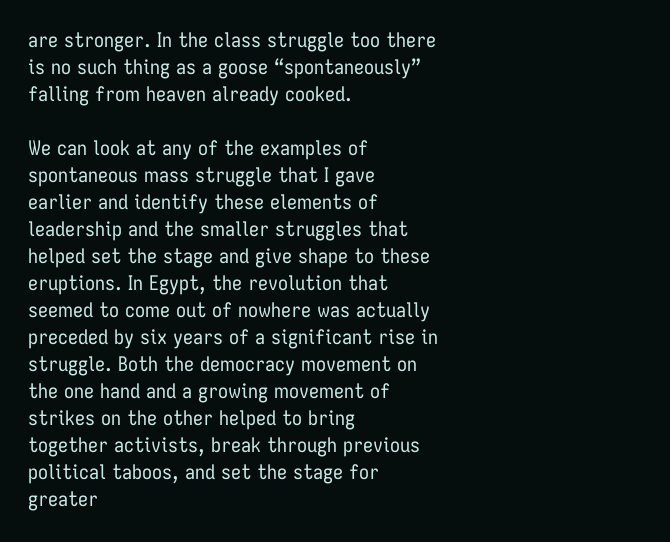are stronger. In the class struggle too there is no such thing as a goose “spontaneously” falling from heaven already cooked.

We can look at any of the examples of spontaneous mass struggle that I gave earlier and identify these elements of leadership and the smaller struggles that helped set the stage and give shape to these eruptions. In Egypt, the revolution that seemed to come out of nowhere was actually preceded by six years of a significant rise in struggle. Both the democracy movement on the one hand and a growing movement of strikes on the other helped to bring together activists, break through previous political taboos, and set the stage for greater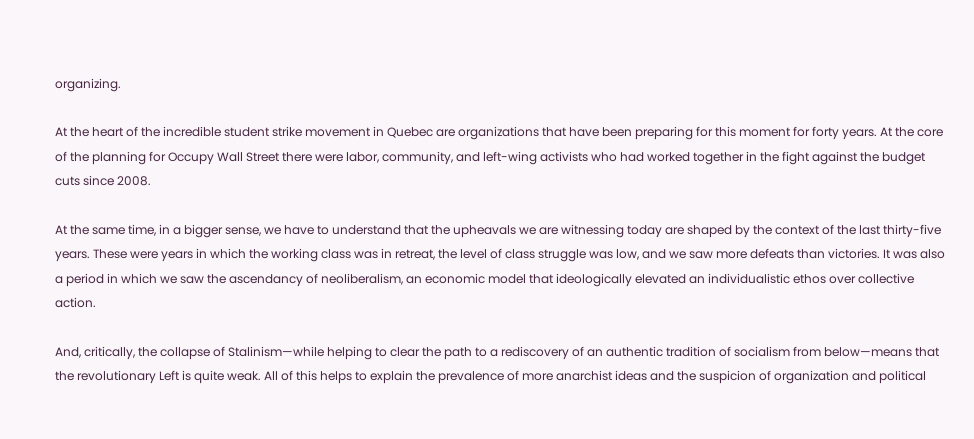organizing.

At the heart of the incredible student strike movement in Quebec are organizations that have been preparing for this moment for forty years. At the core of the planning for Occupy Wall Street there were labor, community, and left-wing activists who had worked together in the fight against the budget cuts since 2008.

At the same time, in a bigger sense, we have to understand that the upheavals we are witnessing today are shaped by the context of the last thirty-five years. These were years in which the working class was in retreat, the level of class struggle was low, and we saw more defeats than victories. It was also a period in which we saw the ascendancy of neoliberalism, an economic model that ideologically elevated an individualistic ethos over collective action.

And, critically, the collapse of Stalinism—while helping to clear the path to a rediscovery of an authentic tradition of socialism from below—means that the revolutionary Left is quite weak. All of this helps to explain the prevalence of more anarchist ideas and the suspicion of organization and political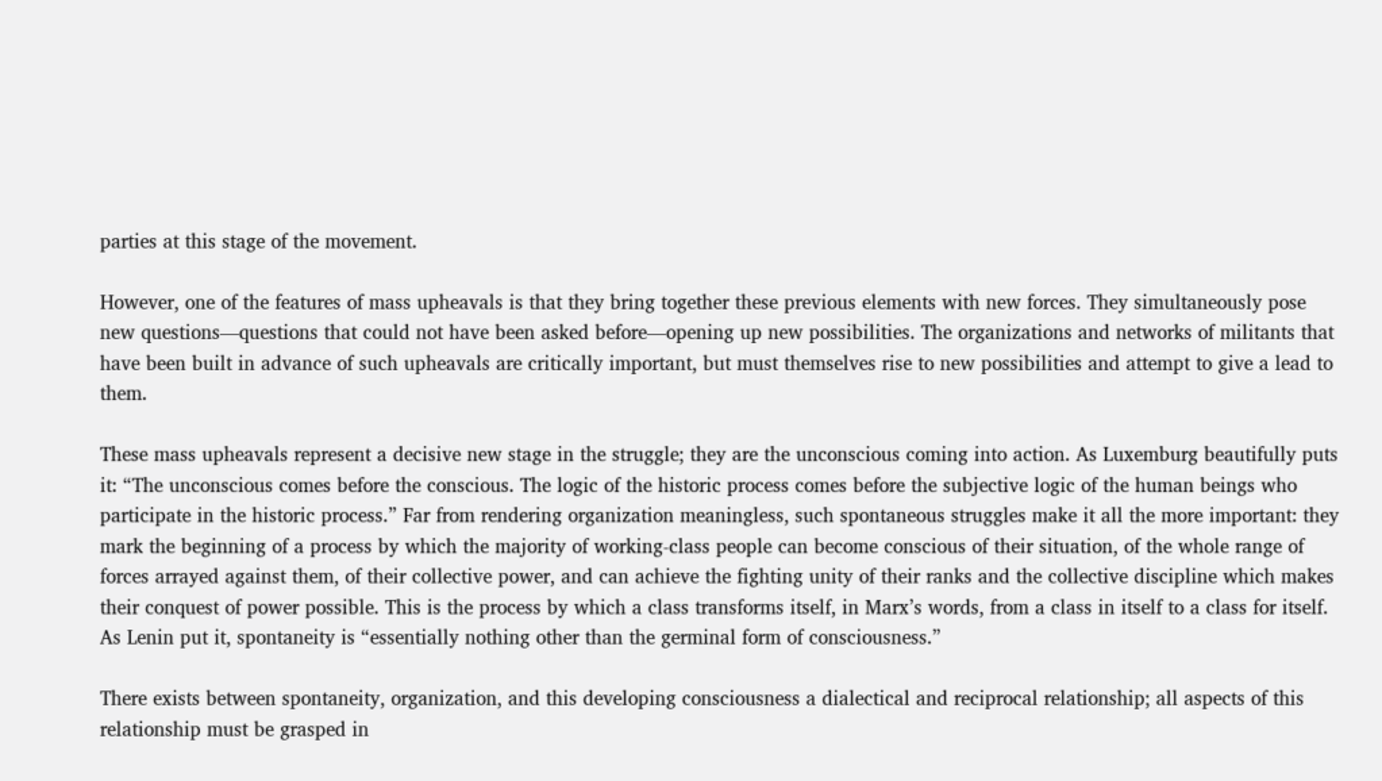parties at this stage of the movement.

However, one of the features of mass upheavals is that they bring together these previous elements with new forces. They simultaneously pose new questions—questions that could not have been asked before—opening up new possibilities. The organizations and networks of militants that have been built in advance of such upheavals are critically important, but must themselves rise to new possibilities and attempt to give a lead to them.

These mass upheavals represent a decisive new stage in the struggle; they are the unconscious coming into action. As Luxemburg beautifully puts it: “The unconscious comes before the conscious. The logic of the historic process comes before the subjective logic of the human beings who participate in the historic process.” Far from rendering organization meaningless, such spontaneous struggles make it all the more important: they mark the beginning of a process by which the majority of working-class people can become conscious of their situation, of the whole range of forces arrayed against them, of their collective power, and can achieve the fighting unity of their ranks and the collective discipline which makes their conquest of power possible. This is the process by which a class transforms itself, in Marx’s words, from a class in itself to a class for itself. As Lenin put it, spontaneity is “essentially nothing other than the germinal form of consciousness.”

There exists between spontaneity, organization, and this developing consciousness a dialectical and reciprocal relationship; all aspects of this relationship must be grasped in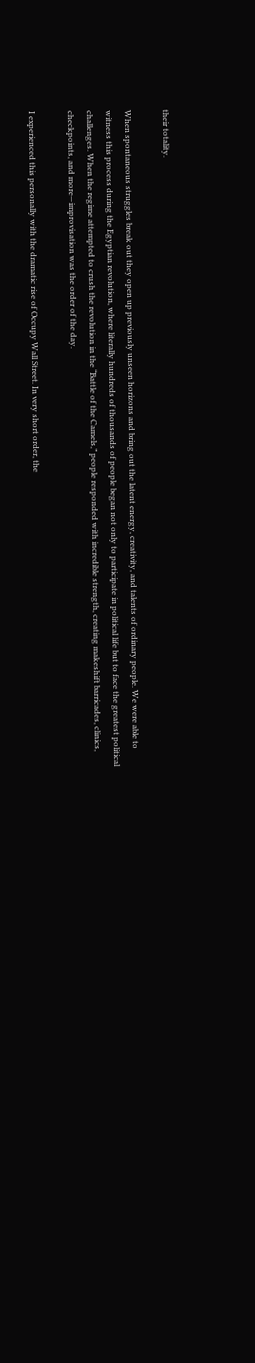their totality.

When spontaneous struggles break out they open up previously unseen horizons and bring out the latent energy, creativity, and talents of ordinary people. We were able to witness this process during the Egyptian revolution, where literally hundreds of thousands of people began not only to participate in political life but to face the greatest political challenges. When the regime attempted to crush the revolution in the “Battle of the Camels,” people responded with incredible strength, creating makeshift barricades, clinics, checkpoints, and more—improvisation was the order of the day.

I experienced this personally with the dramatic rise of Occupy Wall Street. In very short order, the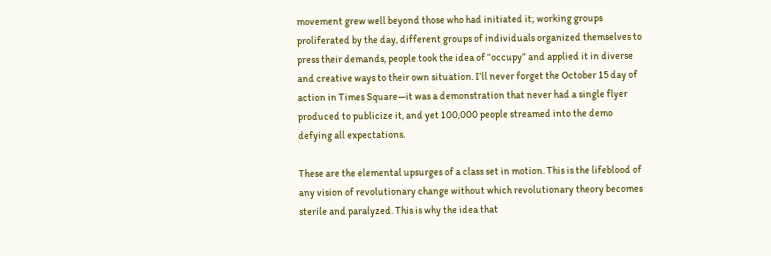movement grew well beyond those who had initiated it; working groups proliferated by the day, different groups of individuals organized themselves to press their demands, people took the idea of “occupy” and applied it in diverse and creative ways to their own situation. I’ll never forget the October 15 day of action in Times Square—it was a demonstration that never had a single flyer produced to publicize it, and yet 100,000 people streamed into the demo defying all expectations.

These are the elemental upsurges of a class set in motion. This is the lifeblood of any vision of revolutionary change without which revolutionary theory becomes sterile and paralyzed. This is why the idea that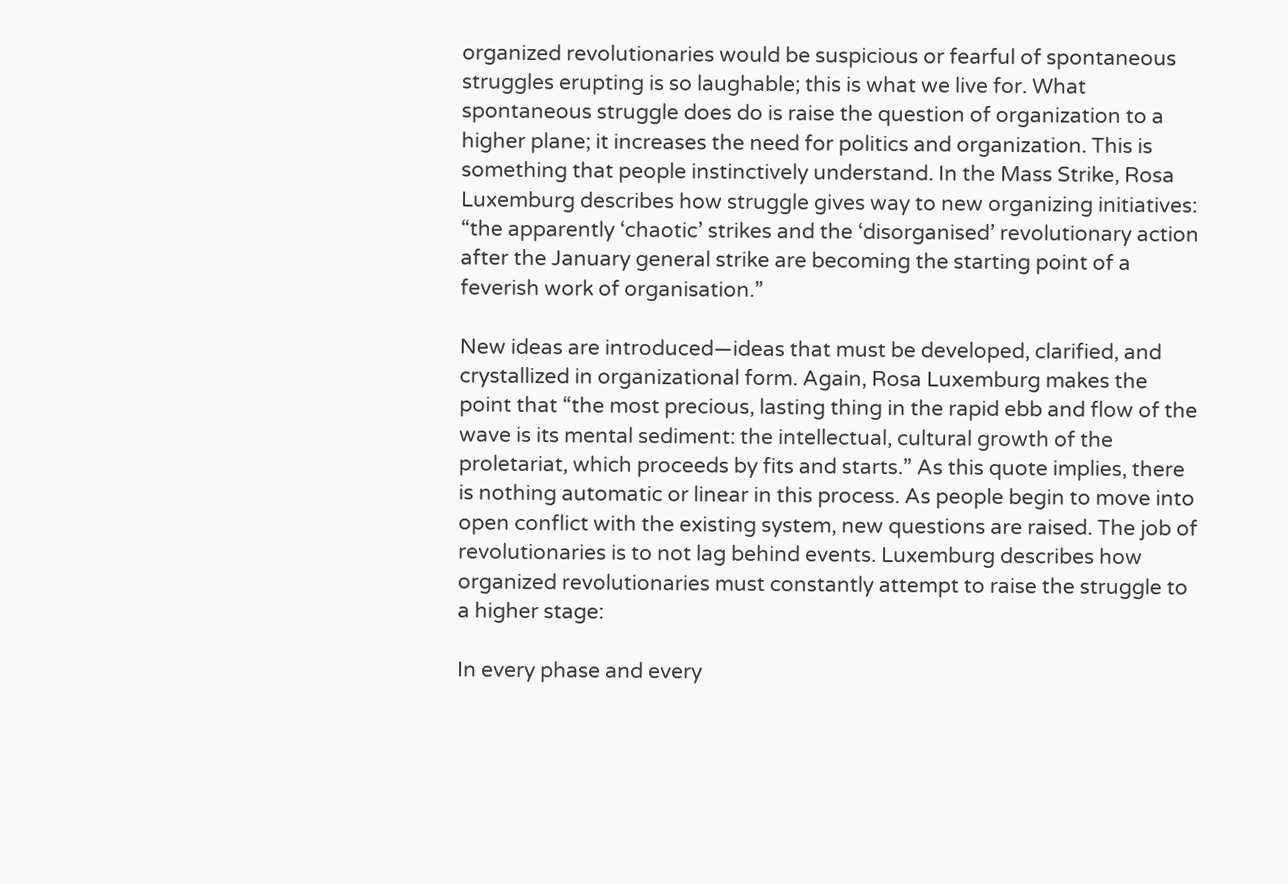organized revolutionaries would be suspicious or fearful of spontaneous struggles erupting is so laughable; this is what we live for. What spontaneous struggle does do is raise the question of organization to a higher plane; it increases the need for politics and organization. This is something that people instinctively understand. In the Mass Strike, Rosa Luxemburg describes how struggle gives way to new organizing initiatives: “the apparently ‘chaotic’ strikes and the ‘disorganised’ revolutionary action after the January general strike are becoming the starting point of a feverish work of organisation.”

New ideas are introduced—ideas that must be developed, clarified, and crystallized in organizational form. Again, Rosa Luxemburg makes the point that “the most precious, lasting thing in the rapid ebb and flow of the wave is its mental sediment: the intellectual, cultural growth of the proletariat, which proceeds by fits and starts.” As this quote implies, there is nothing automatic or linear in this process. As people begin to move into open conflict with the existing system, new questions are raised. The job of revolutionaries is to not lag behind events. Luxemburg describes how organized revolutionaries must constantly attempt to raise the struggle to a higher stage:

In every phase and every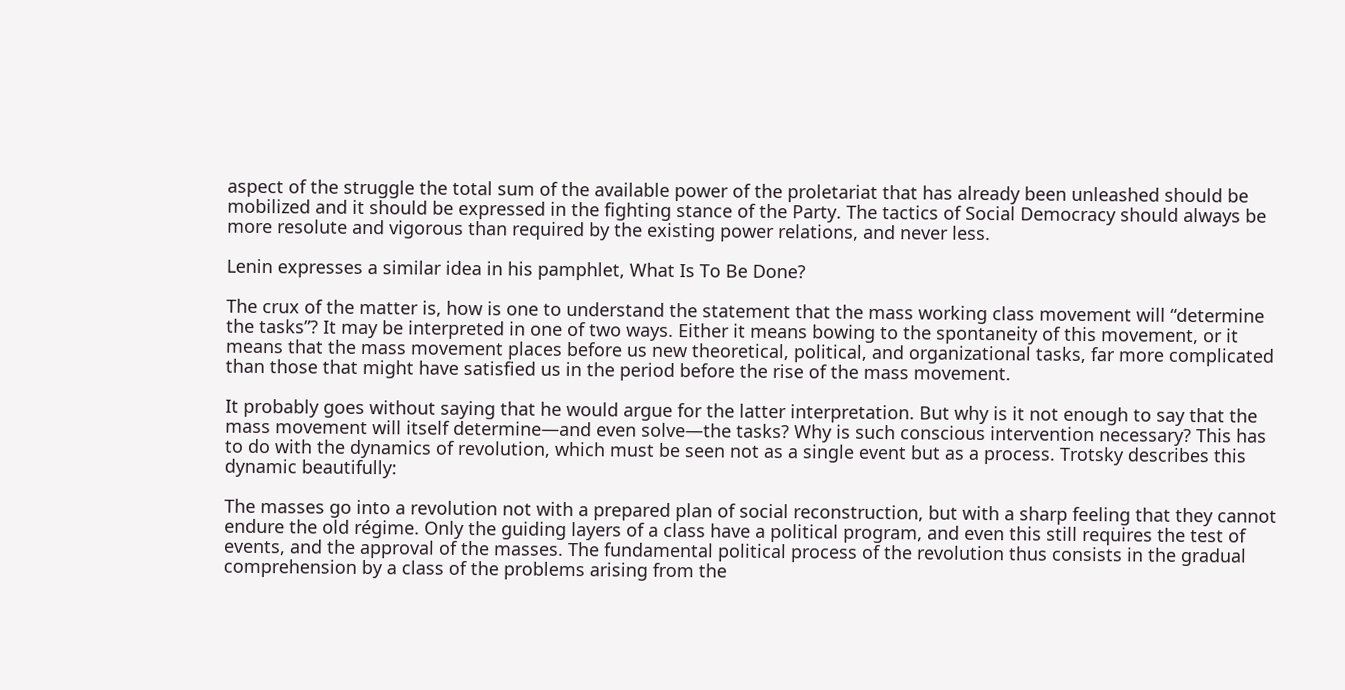aspect of the struggle the total sum of the available power of the proletariat that has already been unleashed should be mobilized and it should be expressed in the fighting stance of the Party. The tactics of Social Democracy should always be more resolute and vigorous than required by the existing power relations, and never less.

Lenin expresses a similar idea in his pamphlet, What Is To Be Done?

The crux of the matter is, how is one to understand the statement that the mass working class movement will “determine the tasks”? It may be interpreted in one of two ways. Either it means bowing to the spontaneity of this movement, or it means that the mass movement places before us new theoretical, political, and organizational tasks, far more complicated than those that might have satisfied us in the period before the rise of the mass movement.

It probably goes without saying that he would argue for the latter interpretation. But why is it not enough to say that the mass movement will itself determine—and even solve—the tasks? Why is such conscious intervention necessary? This has to do with the dynamics of revolution, which must be seen not as a single event but as a process. Trotsky describes this dynamic beautifully:

The masses go into a revolution not with a prepared plan of social reconstruction, but with a sharp feeling that they cannot endure the old régime. Only the guiding layers of a class have a political program, and even this still requires the test of events, and the approval of the masses. The fundamental political process of the revolution thus consists in the gradual comprehension by a class of the problems arising from the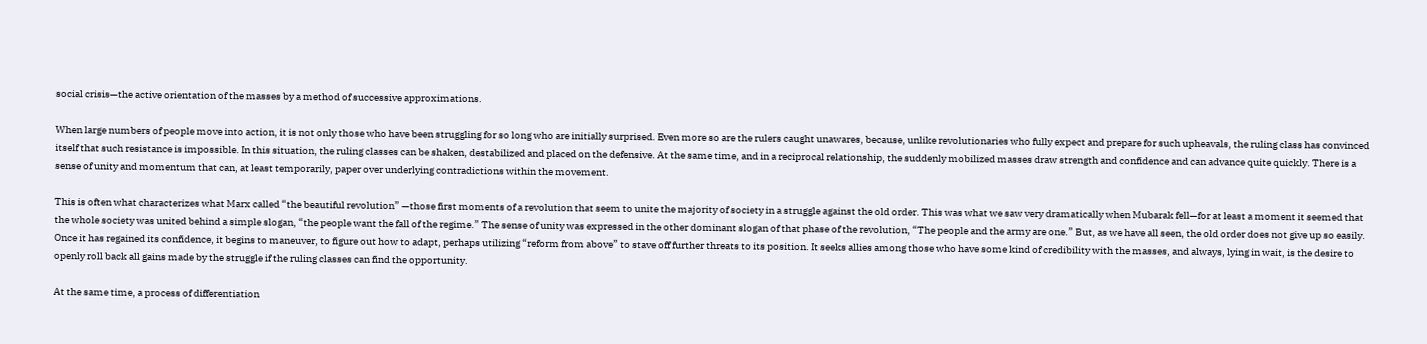social crisis—the active orientation of the masses by a method of successive approximations.

When large numbers of people move into action, it is not only those who have been struggling for so long who are initially surprised. Even more so are the rulers caught unawares, because, unlike revolutionaries who fully expect and prepare for such upheavals, the ruling class has convinced itself that such resistance is impossible. In this situation, the ruling classes can be shaken, destabilized and placed on the defensive. At the same time, and in a reciprocal relationship, the suddenly mobilized masses draw strength and confidence and can advance quite quickly. There is a sense of unity and momentum that can, at least temporarily, paper over underlying contradictions within the movement.

This is often what characterizes what Marx called “the beautiful revolution” —those first moments of a revolution that seem to unite the majority of society in a struggle against the old order. This was what we saw very dramatically when Mubarak fell—for at least a moment it seemed that the whole society was united behind a simple slogan, “the people want the fall of the regime.” The sense of unity was expressed in the other dominant slogan of that phase of the revolution, “The people and the army are one.” But, as we have all seen, the old order does not give up so easily. Once it has regained its confidence, it begins to maneuver, to figure out how to adapt, perhaps utilizing “reform from above” to stave off further threats to its position. It seeks allies among those who have some kind of credibility with the masses, and always, lying in wait, is the desire to openly roll back all gains made by the struggle if the ruling classes can find the opportunity.

At the same time, a process of differentiation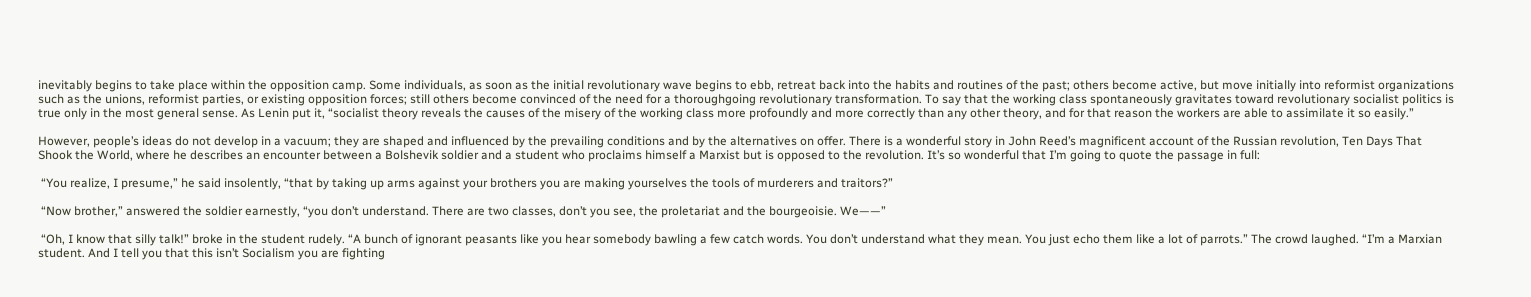inevitably begins to take place within the opposition camp. Some individuals, as soon as the initial revolutionary wave begins to ebb, retreat back into the habits and routines of the past; others become active, but move initially into reformist organizations such as the unions, reformist parties, or existing opposition forces; still others become convinced of the need for a thoroughgoing revolutionary transformation. To say that the working class spontaneously gravitates toward revolutionary socialist politics is true only in the most general sense. As Lenin put it, “socialist theory reveals the causes of the misery of the working class more profoundly and more correctly than any other theory, and for that reason the workers are able to assimilate it so easily.”

However, people’s ideas do not develop in a vacuum; they are shaped and influenced by the prevailing conditions and by the alternatives on offer. There is a wonderful story in John Reed’s magnificent account of the Russian revolution, Ten Days That Shook the World, where he describes an encounter between a Bolshevik soldier and a student who proclaims himself a Marxist but is opposed to the revolution. It’s so wonderful that I’m going to quote the passage in full:

 “You realize, I presume,” he said insolently, “that by taking up arms against your brothers you are making yourselves the tools of murderers and traitors?”

 “Now brother,” answered the soldier earnestly, “you don’t understand. There are two classes, don’t you see, the proletariat and the bourgeoisie. We——”

 “Oh, I know that silly talk!” broke in the student rudely. “A bunch of ignorant peasants like you hear somebody bawling a few catch words. You don’t understand what they mean. You just echo them like a lot of parrots.” The crowd laughed. “I’m a Marxian student. And I tell you that this isn’t Socialism you are fighting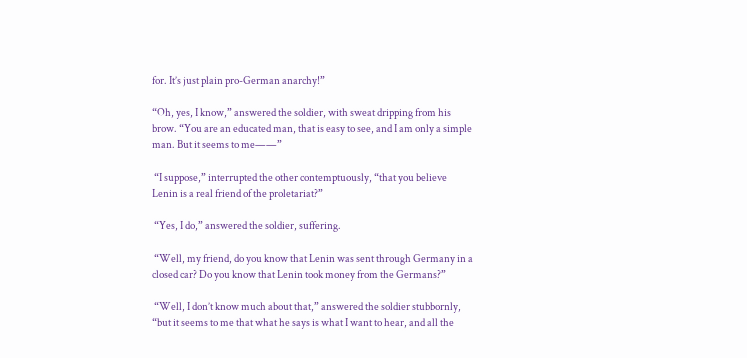for. It’s just plain pro-German anarchy!”

“Oh, yes, I know,” answered the soldier, with sweat dripping from his brow. “You are an educated man, that is easy to see, and I am only a simple man. But it seems to me——”

 “I suppose,” interrupted the other contemptuously, “that you believe Lenin is a real friend of the proletariat?”

 “Yes, I do,” answered the soldier, suffering.

 “Well, my friend, do you know that Lenin was sent through Germany in a closed car? Do you know that Lenin took money from the Germans?”

 “Well, I don’t know much about that,” answered the soldier stubbornly, “but it seems to me that what he says is what I want to hear, and all the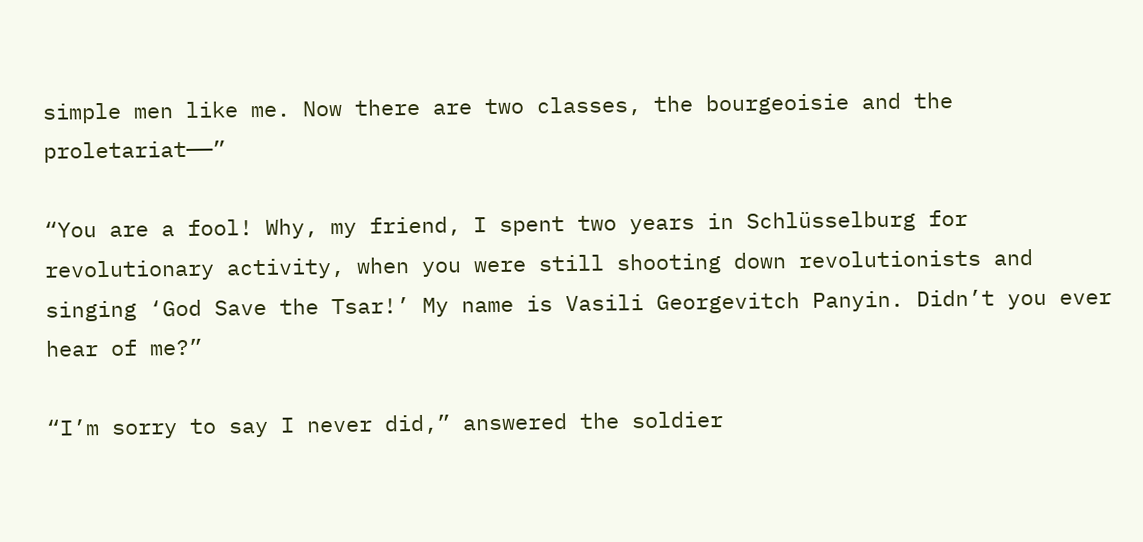simple men like me. Now there are two classes, the bourgeoisie and the proletariat——”

“You are a fool! Why, my friend, I spent two years in Schlüsselburg for revolutionary activity, when you were still shooting down revolutionists and singing ‘God Save the Tsar!’ My name is Vasili Georgevitch Panyin. Didn’t you ever hear of me?”

“I’m sorry to say I never did,” answered the soldier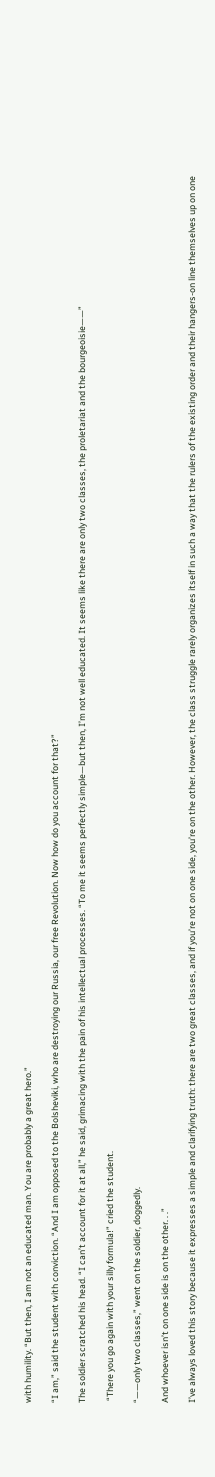with humility. “But then, I am not an educated man. You are probably a great hero.”

“I am,” said the student with conviction. “And I am opposed to the Bolsheviki, who are destroying our Russia, our free Revolution. Now how do you account for that?”

The soldier scratched his head. “I can’t account for it at all,” he said, grimacing with the pain of his intellectual processes. “To me it seems perfectly simple—but then, I’m not well educated. It seems like there are only two classes, the proletariat and the bourgeoisie——”

 “There you go again with your silly formula!” cried the student.

“——only two classes,” went on the soldier, doggedly.

And whoever isn’t on one side is on the other. . .”

I’ve always loved this story because it expresses a simple and clarifying truth: there are two great classes, and if you’re not on one side, you’re on the other. However, the class struggle rarely organizes itself in such a way that the rulers of the existing order and their hangers-on line themselves up on one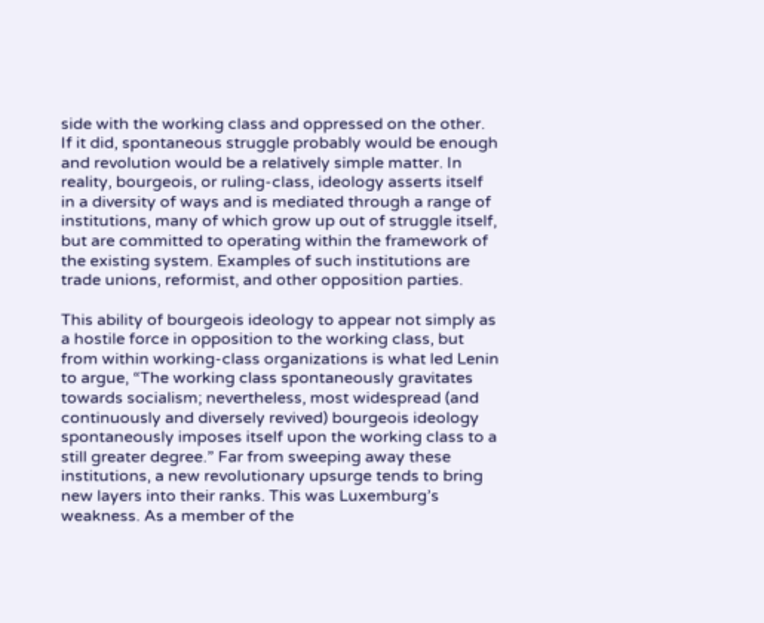side with the working class and oppressed on the other. If it did, spontaneous struggle probably would be enough and revolution would be a relatively simple matter. In reality, bourgeois, or ruling-class, ideology asserts itself in a diversity of ways and is mediated through a range of institutions, many of which grow up out of struggle itself, but are committed to operating within the framework of the existing system. Examples of such institutions are trade unions, reformist, and other opposition parties.

This ability of bourgeois ideology to appear not simply as a hostile force in opposition to the working class, but from within working-class organizations is what led Lenin to argue, “The working class spontaneously gravitates towards socialism; nevertheless, most widespread (and continuously and diversely revived) bourgeois ideology spontaneously imposes itself upon the working class to a still greater degree.” Far from sweeping away these institutions, a new revolutionary upsurge tends to bring new layers into their ranks. This was Luxemburg’s weakness. As a member of the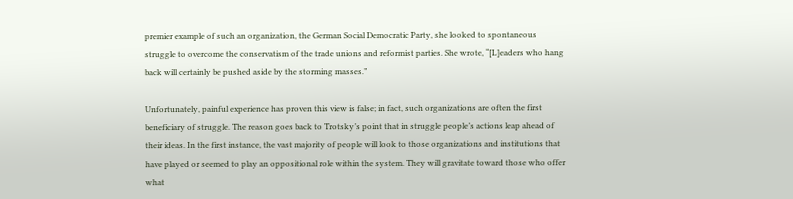premier example of such an organization, the German Social Democratic Party, she looked to spontaneous struggle to overcome the conservatism of the trade unions and reformist parties. She wrote, “[L]eaders who hang back will certainly be pushed aside by the storming masses.”

Unfortunately, painful experience has proven this view is false; in fact, such organizations are often the first beneficiary of struggle. The reason goes back to Trotsky’s point that in struggle people’s actions leap ahead of their ideas. In the first instance, the vast majority of people will look to those organizations and institutions that have played or seemed to play an oppositional role within the system. They will gravitate toward those who offer what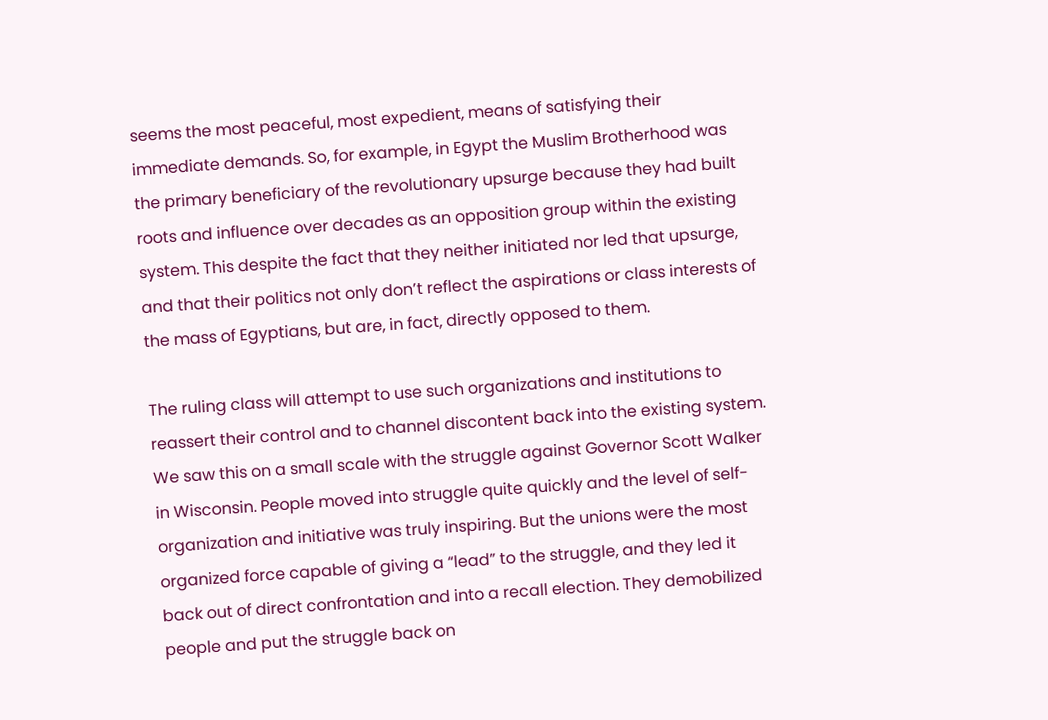seems the most peaceful, most expedient, means of satisfying their immediate demands. So, for example, in Egypt the Muslim Brotherhood was the primary beneficiary of the revolutionary upsurge because they had built roots and influence over decades as an opposition group within the existing system. This despite the fact that they neither initiated nor led that upsurge, and that their politics not only don’t reflect the aspirations or class interests of the mass of Egyptians, but are, in fact, directly opposed to them.

The ruling class will attempt to use such organizations and institutions to reassert their control and to channel discontent back into the existing system. We saw this on a small scale with the struggle against Governor Scott Walker in Wisconsin. People moved into struggle quite quickly and the level of self-organization and initiative was truly inspiring. But the unions were the most organized force capable of giving a “lead” to the struggle, and they led it back out of direct confrontation and into a recall election. They demobilized people and put the struggle back on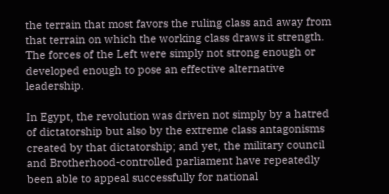the terrain that most favors the ruling class and away from that terrain on which the working class draws it strength. The forces of the Left were simply not strong enough or developed enough to pose an effective alternative leadership.

In Egypt, the revolution was driven not simply by a hatred of dictatorship but also by the extreme class antagonisms created by that dictatorship; and yet, the military council and Brotherhood-controlled parliament have repeatedly been able to appeal successfully for national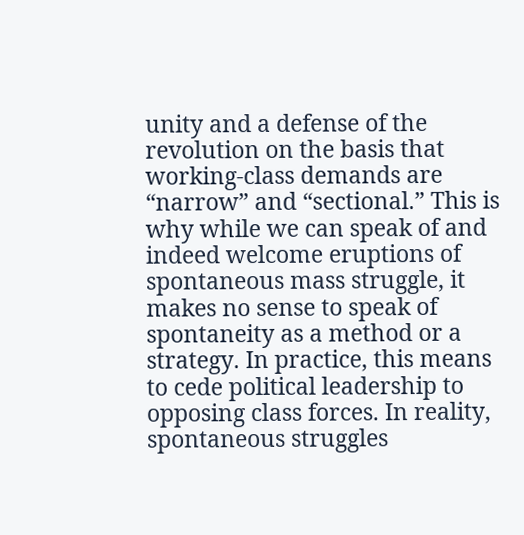unity and a defense of the revolution on the basis that working-class demands are “narrow” and “sectional.” This is why while we can speak of and indeed welcome eruptions of spontaneous mass struggle, it makes no sense to speak of spontaneity as a method or a strategy. In practice, this means to cede political leadership to opposing class forces. In reality, spontaneous struggles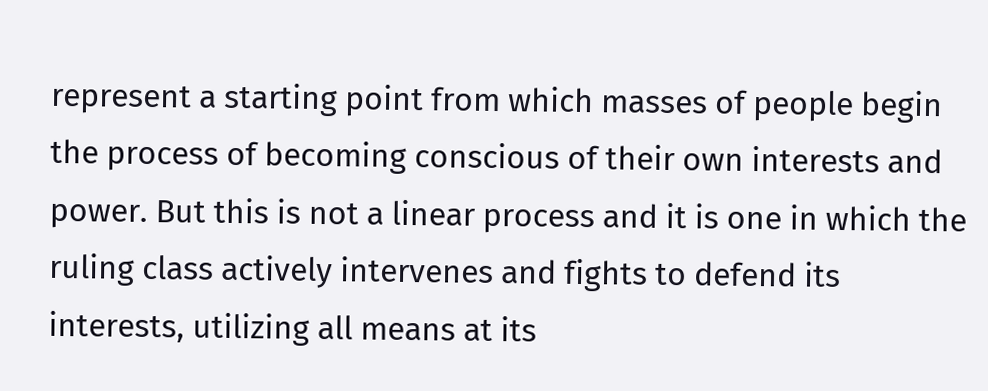represent a starting point from which masses of people begin the process of becoming conscious of their own interests and power. But this is not a linear process and it is one in which the ruling class actively intervenes and fights to defend its interests, utilizing all means at its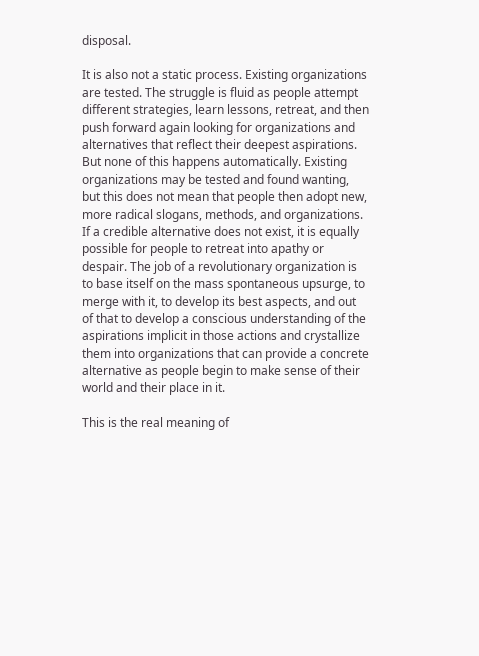disposal.

It is also not a static process. Existing organizations are tested. The struggle is fluid as people attempt different strategies, learn lessons, retreat, and then push forward again looking for organizations and alternatives that reflect their deepest aspirations. But none of this happens automatically. Existing organizations may be tested and found wanting, but this does not mean that people then adopt new, more radical slogans, methods, and organizations. If a credible alternative does not exist, it is equally possible for people to retreat into apathy or despair. The job of a revolutionary organization is to base itself on the mass spontaneous upsurge, to merge with it, to develop its best aspects, and out of that to develop a conscious understanding of the aspirations implicit in those actions and crystallize them into organizations that can provide a concrete alternative as people begin to make sense of their world and their place in it.

This is the real meaning of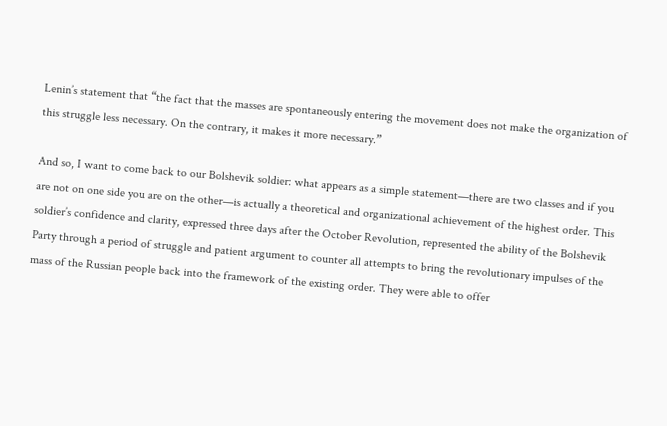Lenin’s statement that “the fact that the masses are spontaneously entering the movement does not make the organization of this struggle less necessary. On the contrary, it makes it more necessary.”

And so, I want to come back to our Bolshevik soldier: what appears as a simple statement—there are two classes and if you are not on one side you are on the other—is actually a theoretical and organizational achievement of the highest order. This soldier’s confidence and clarity, expressed three days after the October Revolution, represented the ability of the Bolshevik Party through a period of struggle and patient argument to counter all attempts to bring the revolutionary impulses of the mass of the Russian people back into the framework of the existing order. They were able to offer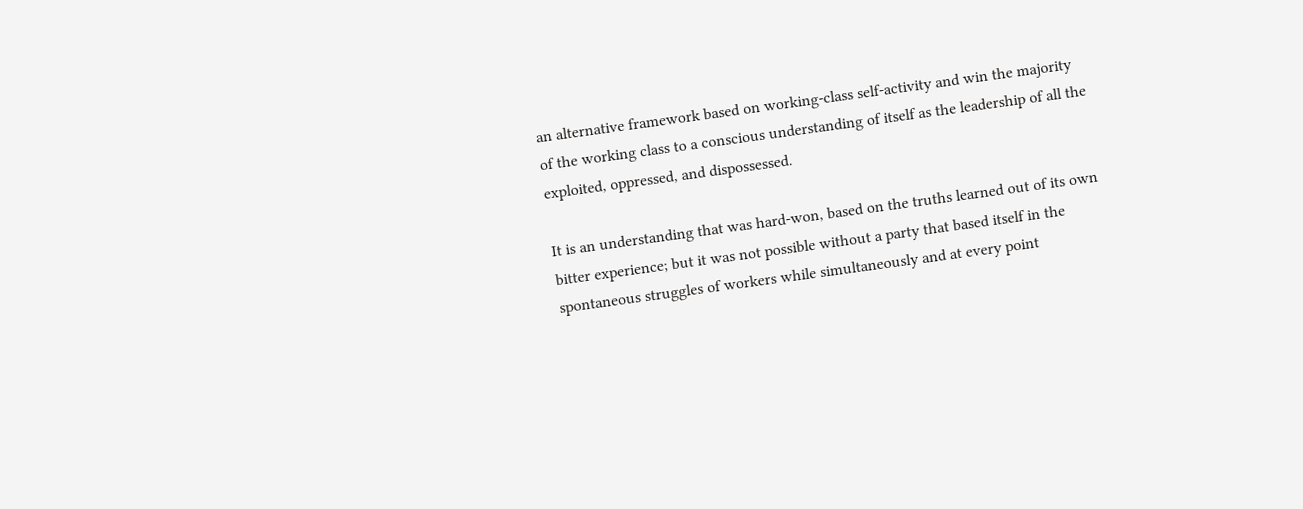an alternative framework based on working-class self-activity and win the majority of the working class to a conscious understanding of itself as the leadership of all the exploited, oppressed, and dispossessed.

It is an understanding that was hard-won, based on the truths learned out of its own bitter experience; but it was not possible without a party that based itself in the spontaneous struggles of workers while simultaneously and at every point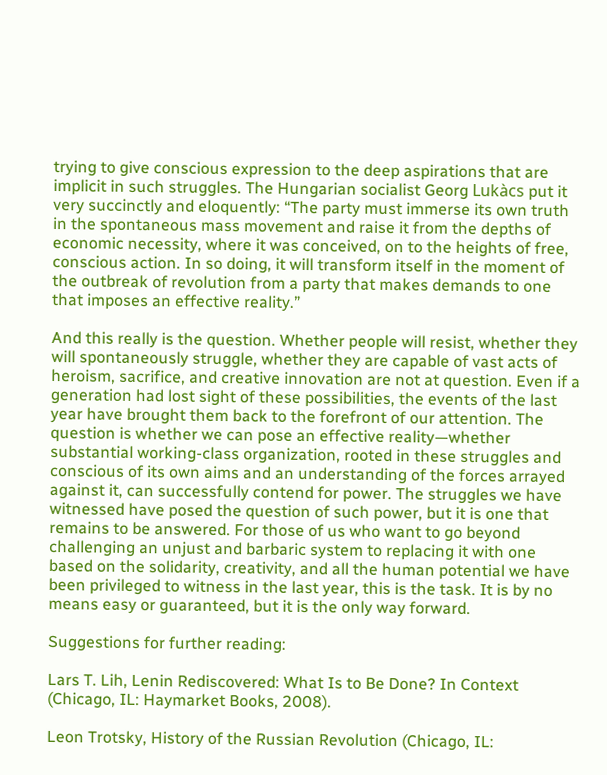trying to give conscious expression to the deep aspirations that are implicit in such struggles. The Hungarian socialist Georg Lukàcs put it very succinctly and eloquently: “The party must immerse its own truth in the spontaneous mass movement and raise it from the depths of economic necessity, where it was conceived, on to the heights of free, conscious action. In so doing, it will transform itself in the moment of the outbreak of revolution from a party that makes demands to one that imposes an effective reality.”

And this really is the question. Whether people will resist, whether they will spontaneously struggle, whether they are capable of vast acts of heroism, sacrifice, and creative innovation are not at question. Even if a generation had lost sight of these possibilities, the events of the last year have brought them back to the forefront of our attention. The question is whether we can pose an effective reality—whether substantial working-class organization, rooted in these struggles and conscious of its own aims and an understanding of the forces arrayed against it, can successfully contend for power. The struggles we have witnessed have posed the question of such power, but it is one that remains to be answered. For those of us who want to go beyond challenging an unjust and barbaric system to replacing it with one based on the solidarity, creativity, and all the human potential we have been privileged to witness in the last year, this is the task. It is by no means easy or guaranteed, but it is the only way forward.

Suggestions for further reading:

Lars T. Lih, Lenin Rediscovered: What Is to Be Done? In Context (Chicago, IL: Haymarket Books, 2008).

Leon Trotsky, History of the Russian Revolution (Chicago, IL: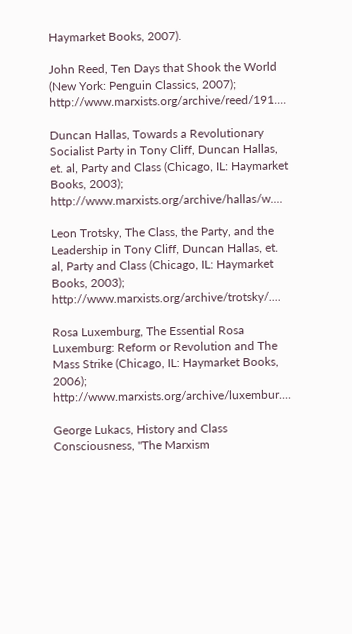Haymarket Books, 2007).

John Reed, Ten Days that Shook the World (New York: Penguin Classics, 2007); http://www.marxists.org/archive/reed/191....

Duncan Hallas, Towards a Revolutionary Socialist Party in Tony Cliff, Duncan Hallas, et. al, Party and Class (Chicago, IL: Haymarket Books, 2003); http://www.marxists.org/archive/hallas/w....

Leon Trotsky, The Class, the Party, and the Leadership in Tony Cliff, Duncan Hallas, et. al, Party and Class (Chicago, IL: Haymarket Books, 2003); http://www.marxists.org/archive/trotsky/....

Rosa Luxemburg, The Essential Rosa Luxemburg: Reform or Revolution and The Mass Strike (Chicago, IL: Haymarket Books, 2006); http://www.marxists.org/archive/luxembur....

George Lukacs, History and Class Consciousness, "The Marxism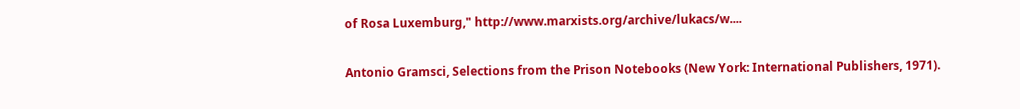of Rosa Luxemburg," http://www.marxists.org/archive/lukacs/w....

Antonio Gramsci, Selections from the Prison Notebooks (New York: International Publishers, 1971).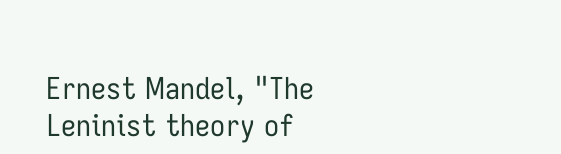Ernest Mandel, "The Leninist theory of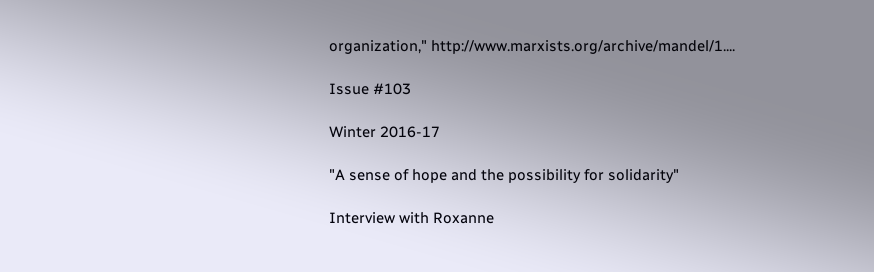organization," http://www.marxists.org/archive/mandel/1....

Issue #103

Winter 2016-17

"A sense of hope and the possibility for solidarity"

Interview with Roxanne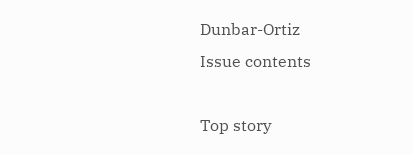Dunbar-Ortiz
Issue contents

Top story